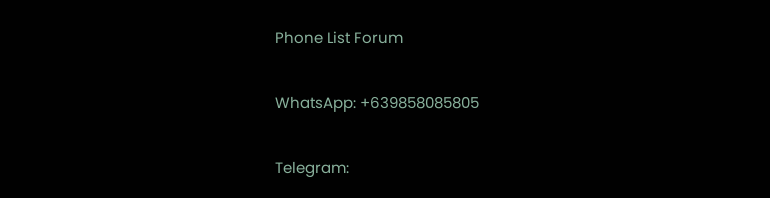Phone List Forum

WhatsApp: +639858085805

Telegram: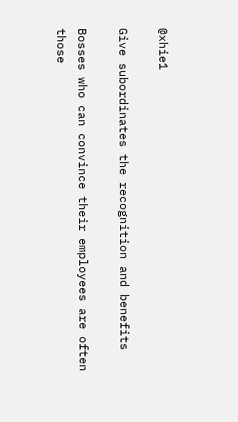@xhie1

Give subordinates the recognition and benefits

Bosses who can convince their employees are often those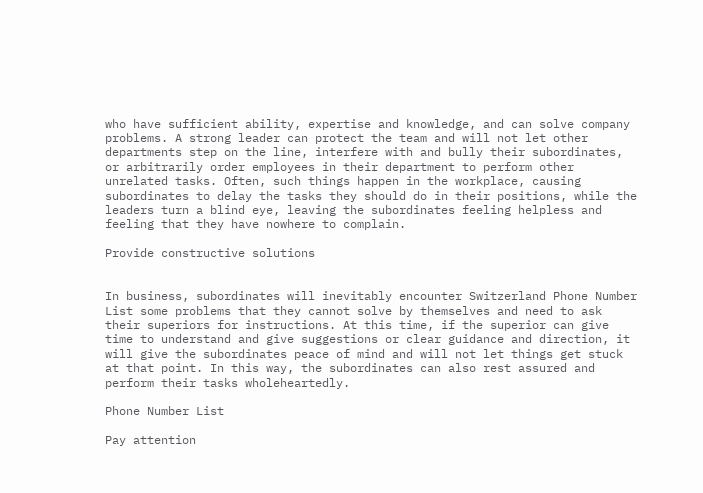who have sufficient ability, expertise and knowledge, and can solve company problems. A strong leader can protect the team and will not let other departments step on the line, interfere with and bully their subordinates, or arbitrarily order employees in their department to perform other unrelated tasks. Often, such things happen in the workplace, causing subordinates to delay the tasks they should do in their positions, while the leaders turn a blind eye, leaving the subordinates feeling helpless and feeling that they have nowhere to complain.

Provide constructive solutions


In business, subordinates will inevitably encounter Switzerland Phone Number List some problems that they cannot solve by themselves and need to ask their superiors for instructions. At this time, if the superior can give time to understand and give suggestions or clear guidance and direction, it will give the subordinates peace of mind and will not let things get stuck at that point. In this way, the subordinates can also rest assured and perform their tasks wholeheartedly.

Phone Number List

Pay attention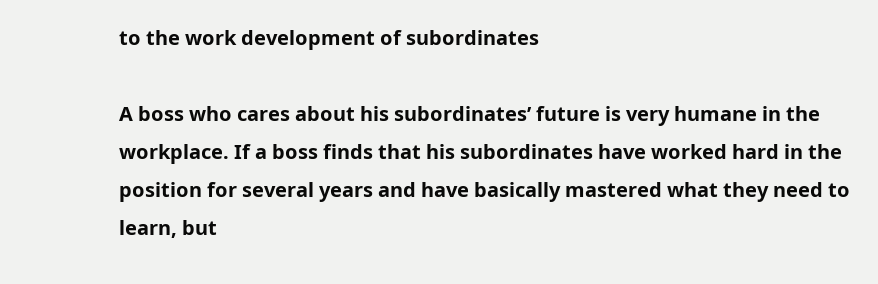to the work development of subordinates

A boss who cares about his subordinates’ future is very humane in the workplace. If a boss finds that his subordinates have worked hard in the position for several years and have basically mastered what they need to learn, but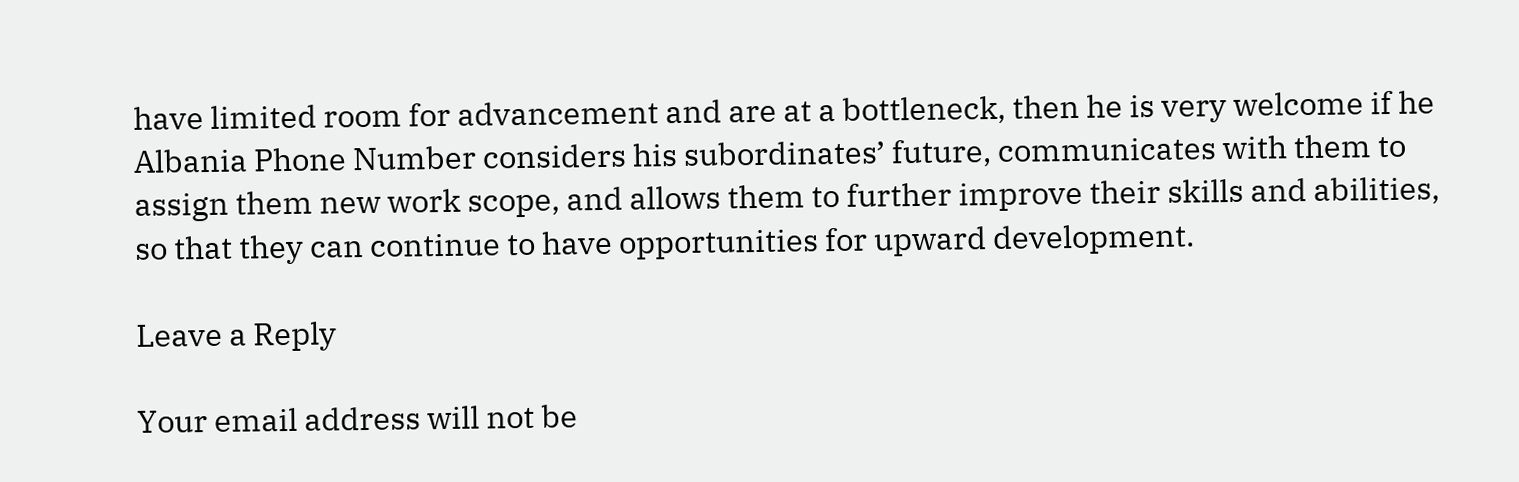have limited room for advancement and are at a bottleneck, then he is very welcome if he Albania Phone Number considers his subordinates’ future, communicates with them to assign them new work scope, and allows them to further improve their skills and abilities, so that they can continue to have opportunities for upward development.

Leave a Reply

Your email address will not be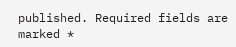published. Required fields are marked *